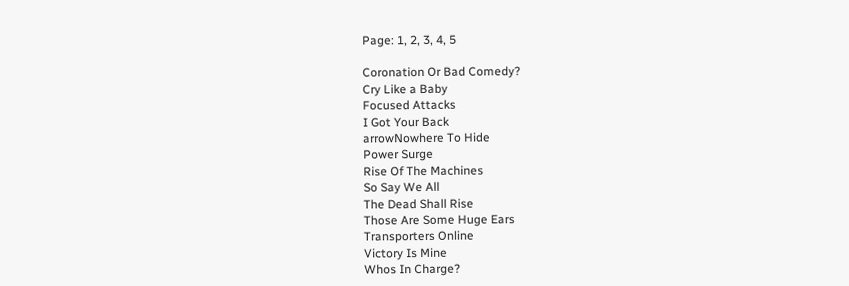Page: 1, 2, 3, 4, 5

Coronation Or Bad Comedy?
Cry Like a Baby
Focused Attacks
I Got Your Back
arrowNowhere To Hide
Power Surge
Rise Of The Machines
So Say We All
The Dead Shall Rise
Those Are Some Huge Ears
Transporters Online
Victory Is Mine
Whos In Charge?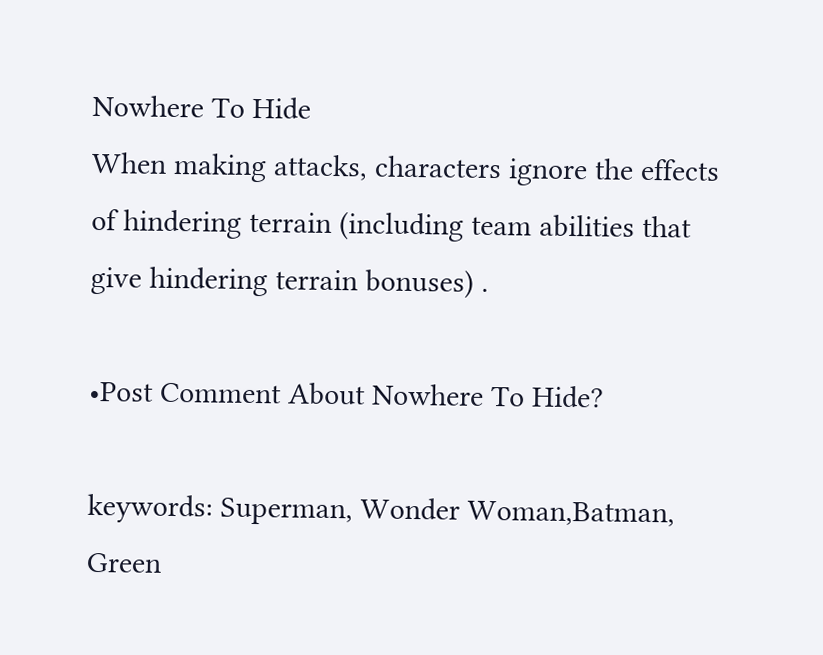Nowhere To Hide
When making attacks, characters ignore the effects of hindering terrain (including team abilities that give hindering terrain bonuses) .

•Post Comment About Nowhere To Hide?

keywords: Superman, Wonder Woman,Batman, Green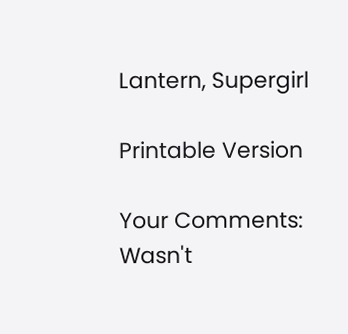Lantern, Supergirl

Printable Version

Your Comments:
Wasn't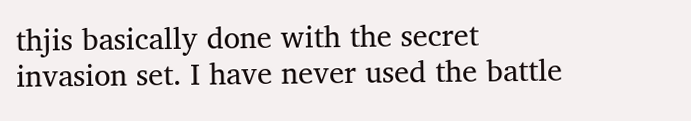thjis basically done with the secret invasion set. I have never used the battle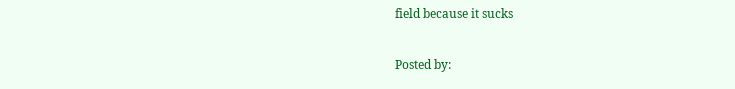field because it sucks

Posted by: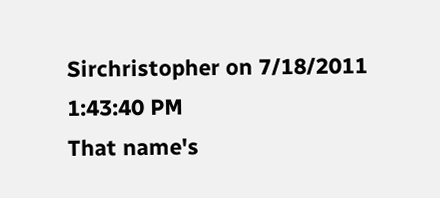Sirchristopher on 7/18/2011 1:43:40 PM
That name's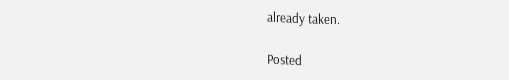already taken.

Posted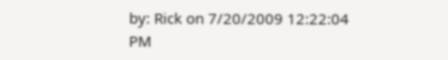by: Rick on 7/20/2009 12:22:04 PM